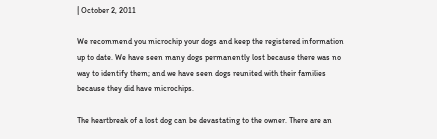| October 2, 2011

We recommend you microchip your dogs and keep the registered information up to date. We have seen many dogs permanently lost because there was no way to identify them; and we have seen dogs reunited with their families because they did have microchips.

The heartbreak of a lost dog can be devastating to the owner. There are an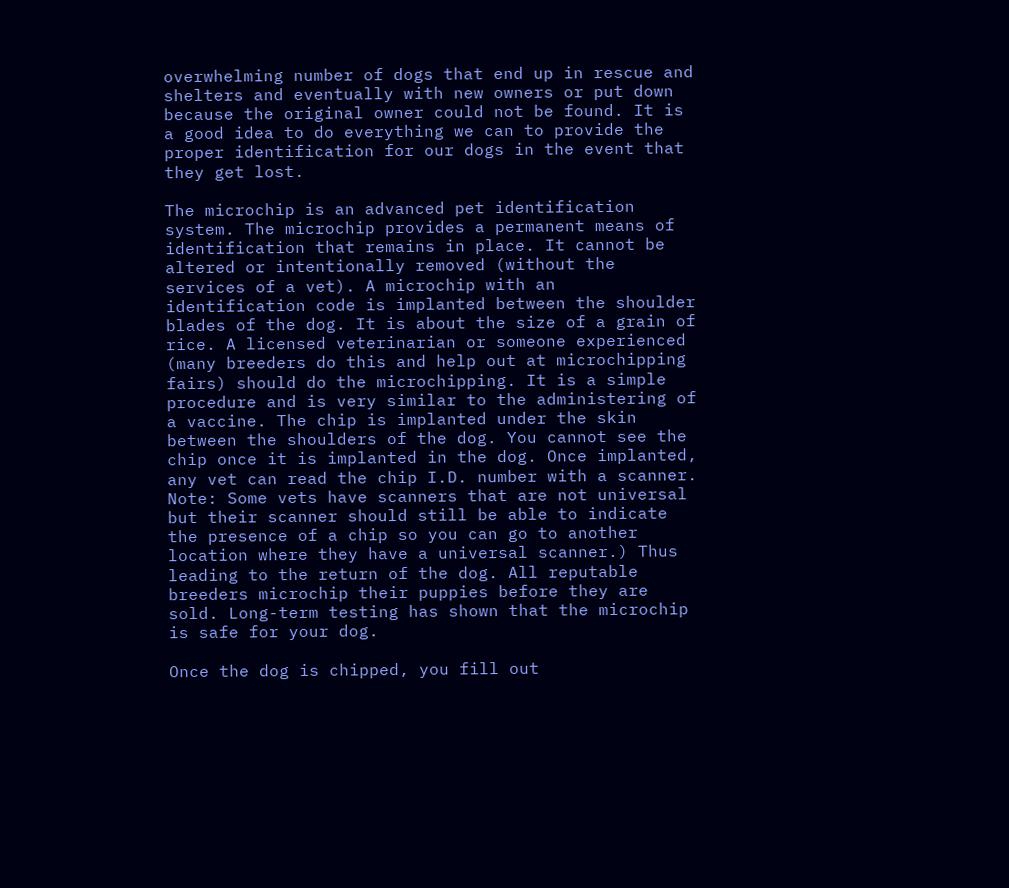overwhelming number of dogs that end up in rescue and shelters and eventually with new owners or put down because the original owner could not be found. It is a good idea to do everything we can to provide the proper identification for our dogs in the event that they get lost.

The microchip is an advanced pet identification system. The microchip provides a permanent means of identification that remains in place. It cannot be altered or intentionally removed (without the services of a vet). A microchip with an identification code is implanted between the shoulder blades of the dog. It is about the size of a grain of rice. A licensed veterinarian or someone experienced (many breeders do this and help out at microchipping fairs) should do the microchipping. It is a simple procedure and is very similar to the administering of a vaccine. The chip is implanted under the skin between the shoulders of the dog. You cannot see the chip once it is implanted in the dog. Once implanted, any vet can read the chip I.D. number with a scanner. Note: Some vets have scanners that are not universal but their scanner should still be able to indicate the presence of a chip so you can go to another location where they have a universal scanner.) Thus leading to the return of the dog. All reputable breeders microchip their puppies before they are sold. Long-term testing has shown that the microchip is safe for your dog.

Once the dog is chipped, you fill out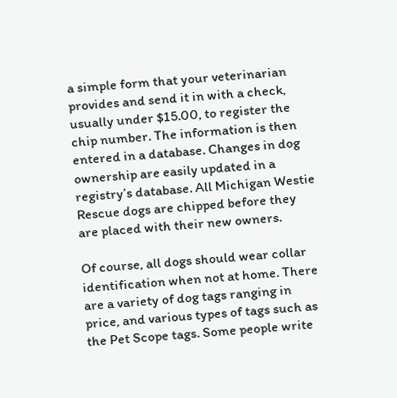a simple form that your veterinarian provides and send it in with a check, usually under $15.00, to register the chip number. The information is then entered in a database. Changes in dog ownership are easily updated in a registry’s database. All Michigan Westie Rescue dogs are chipped before they are placed with their new owners.

Of course, all dogs should wear collar identification when not at home. There are a variety of dog tags ranging in price, and various types of tags such as the Pet Scope tags. Some people write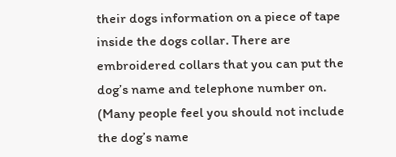their dogs information on a piece of tape inside the dogs collar. There are embroidered collars that you can put the dog’s name and telephone number on. (Many people feel you should not include the dog’s name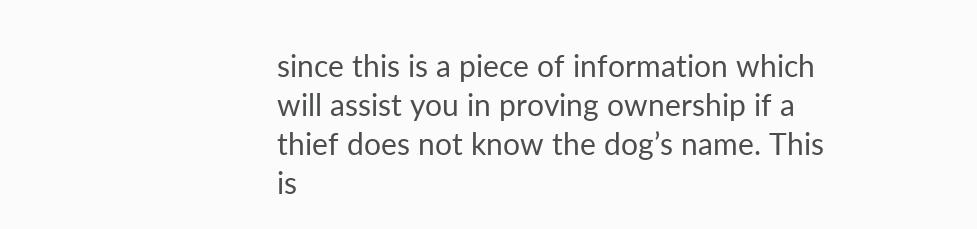since this is a piece of information which will assist you in proving ownership if a thief does not know the dog’s name. This is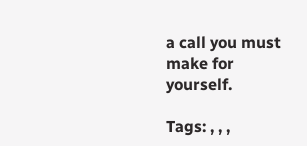a call you must make for yourself.

Tags: , , ,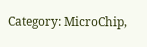Category: MicroChip,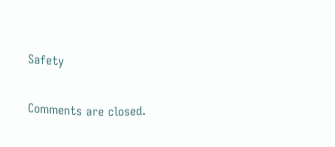Safety

Comments are closed.